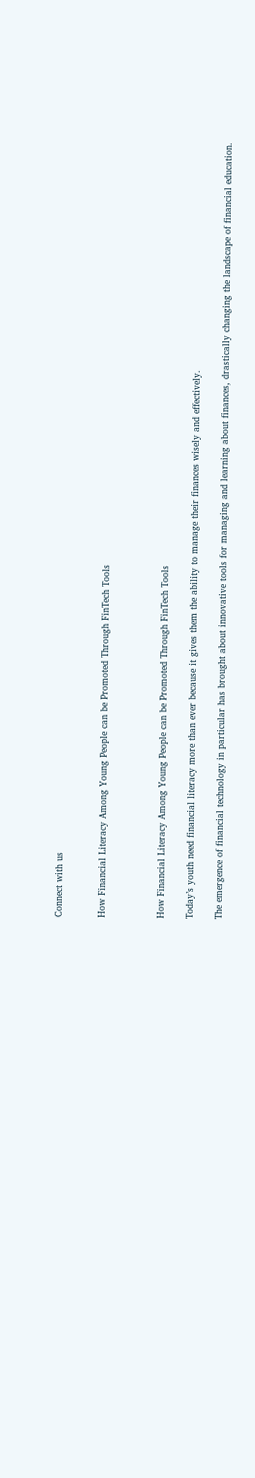Connect with us


How Financial Literacy Among Young People can be Promoted Through FinTech Tools



How Financial Literacy Among Young People can be Promoted Through FinTech Tools

Today’s youth need financial literacy more than ever because it gives them the ability to manage their finances wisely and effectively.

The emergence of financial technology in particular has brought about innovative tools for managing and learning about finances, drastically changing the landscape of financial education.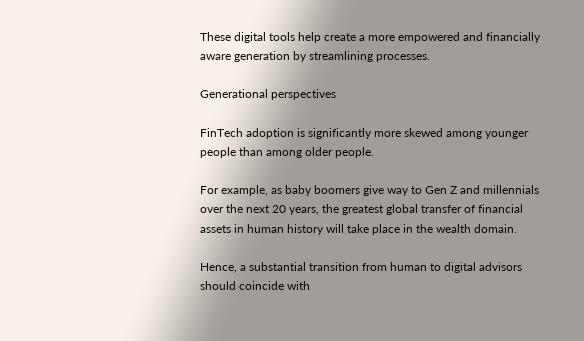These digital tools help create a more empowered and financially aware generation by streamlining processes.

Generational perspectives

FinTech adoption is significantly more skewed among younger people than among older people.

For example, as baby boomers give way to Gen Z and millennials over the next 20 years, the greatest global transfer of financial assets in human history will take place in the wealth domain.

Hence, a substantial transition from human to digital advisors should coincide with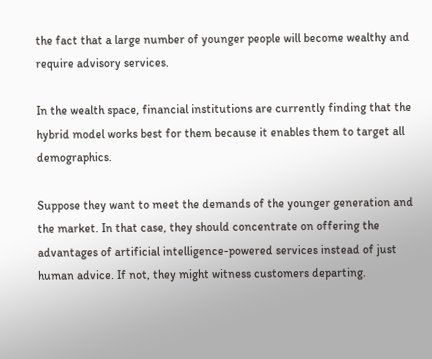the fact that a large number of younger people will become wealthy and require advisory services.

In the wealth space, financial institutions are currently finding that the hybrid model works best for them because it enables them to target all demographics.

Suppose they want to meet the demands of the younger generation and the market. In that case, they should concentrate on offering the advantages of artificial intelligence-powered services instead of just human advice. If not, they might witness customers departing.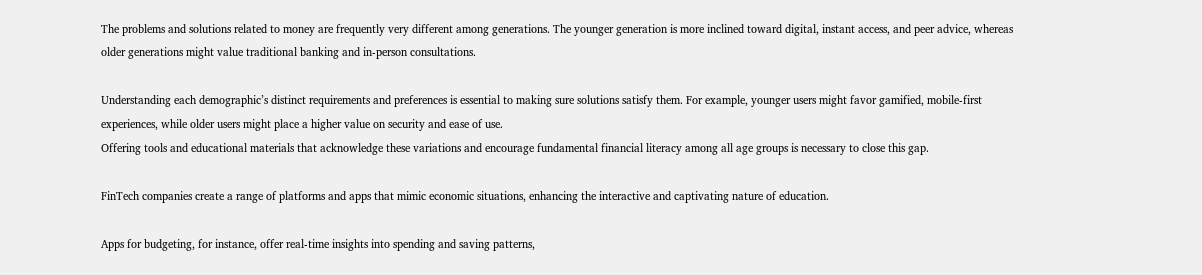The problems and solutions related to money are frequently very different among generations. The younger generation is more inclined toward digital, instant access, and peer advice, whereas older generations might value traditional banking and in-person consultations.

Understanding each demographic’s distinct requirements and preferences is essential to making sure solutions satisfy them. For example, younger users might favor gamified, mobile-first experiences, while older users might place a higher value on security and ease of use.
Offering tools and educational materials that acknowledge these variations and encourage fundamental financial literacy among all age groups is necessary to close this gap.

FinTech companies create a range of platforms and apps that mimic economic situations, enhancing the interactive and captivating nature of education.

Apps for budgeting, for instance, offer real-time insights into spending and saving patterns,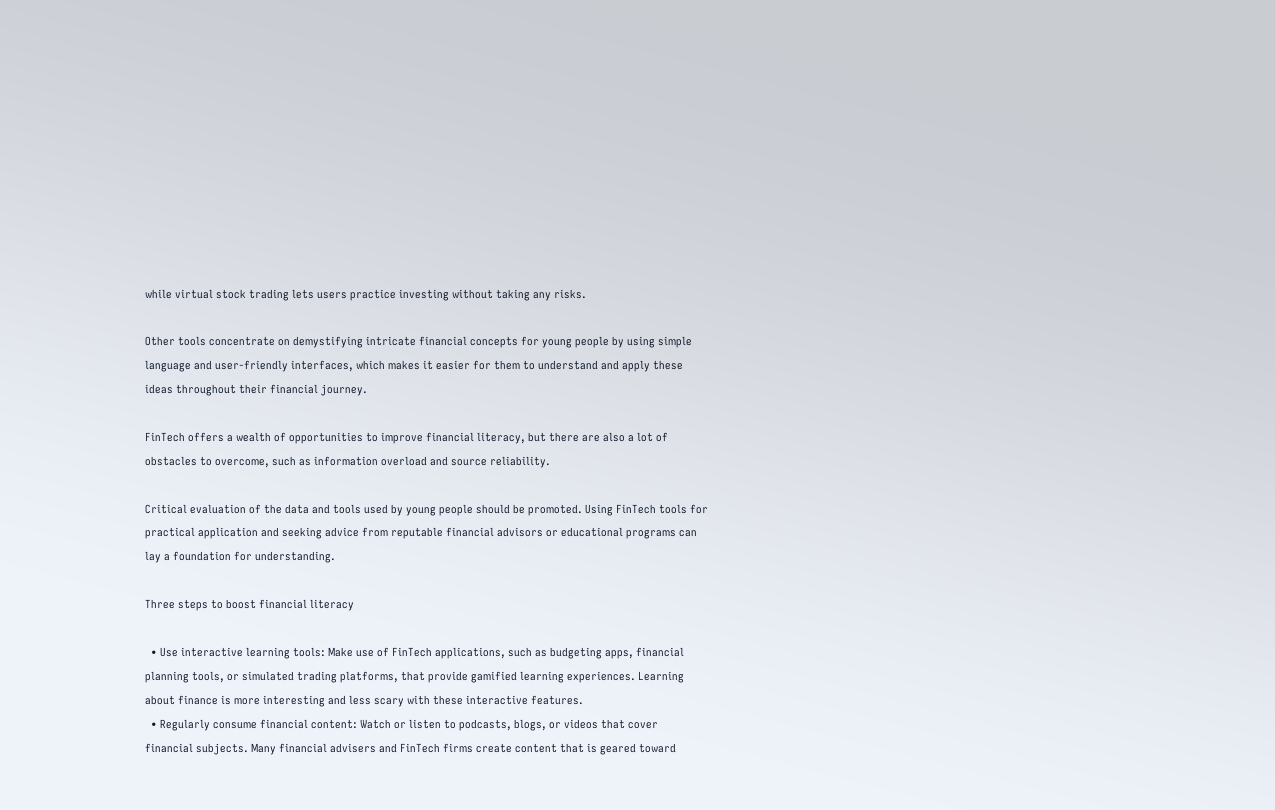while virtual stock trading lets users practice investing without taking any risks.

Other tools concentrate on demystifying intricate financial concepts for young people by using simple language and user-friendly interfaces, which makes it easier for them to understand and apply these ideas throughout their financial journey.

FinTech offers a wealth of opportunities to improve financial literacy, but there are also a lot of obstacles to overcome, such as information overload and source reliability.

Critical evaluation of the data and tools used by young people should be promoted. Using FinTech tools for practical application and seeking advice from reputable financial advisors or educational programs can lay a foundation for understanding.

Three steps to boost financial literacy

  • Use interactive learning tools: Make use of FinTech applications, such as budgeting apps, financial planning tools, or simulated trading platforms, that provide gamified learning experiences. Learning about finance is more interesting and less scary with these interactive features.
  • Regularly consume financial content: Watch or listen to podcasts, blogs, or videos that cover financial subjects. Many financial advisers and FinTech firms create content that is geared toward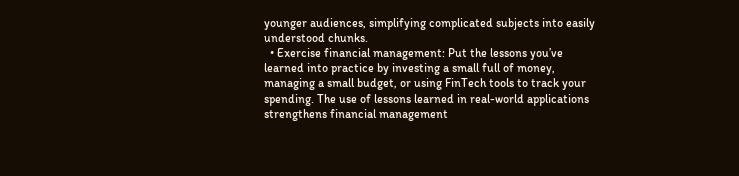younger audiences, simplifying complicated subjects into easily understood chunks.
  • Exercise financial management: Put the lessons you’ve learned into practice by investing a small full of money, managing a small budget, or using FinTech tools to track your spending. The use of lessons learned in real-world applications strengthens financial management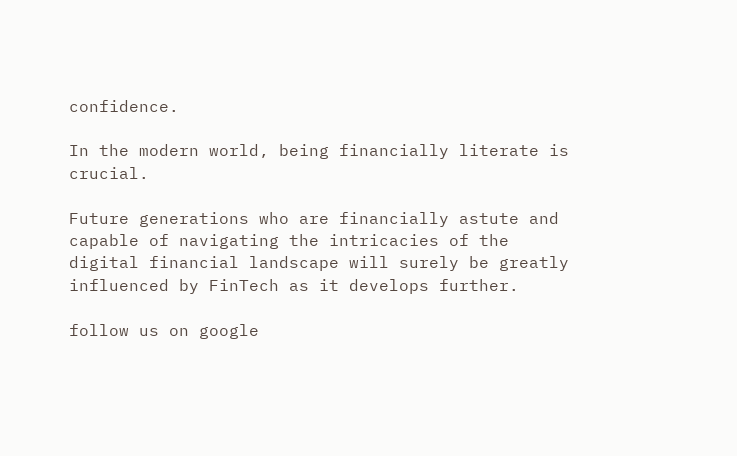confidence.

In the modern world, being financially literate is crucial.

Future generations who are financially astute and capable of navigating the intricacies of the digital financial landscape will surely be greatly influenced by FinTech as it develops further.

follow us on google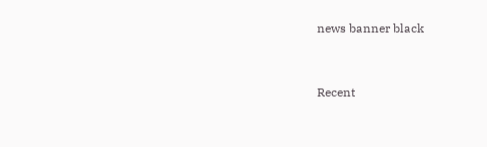news banner black


Recent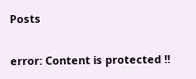Posts


error: Content is protected !!